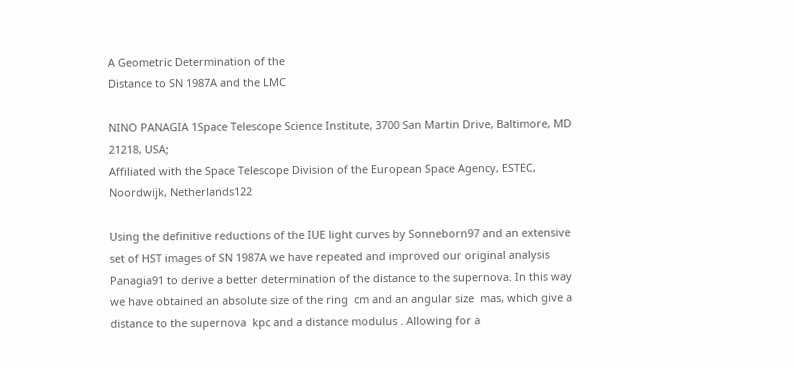A Geometric Determination of the
Distance to SN 1987A and the LMC

NINO PANAGIA 1Space Telescope Science Institute, 3700 San Martin Drive, Baltimore, MD
21218, USA;
Affiliated with the Space Telescope Division of the European Space Agency, ESTEC, Noordwijk, Netherlands122

Using the definitive reductions of the IUE light curves by Sonneborn97 and an extensive set of HST images of SN 1987A we have repeated and improved our original analysis Panagia91 to derive a better determination of the distance to the supernova. In this way we have obtained an absolute size of the ring  cm and an angular size  mas, which give a distance to the supernova  kpc and a distance modulus . Allowing for a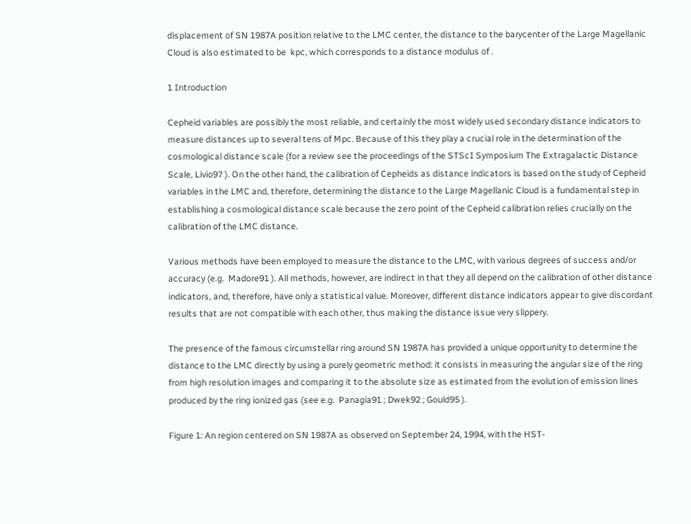displacement of SN 1987A position relative to the LMC center, the distance to the barycenter of the Large Magellanic Cloud is also estimated to be  kpc, which corresponds to a distance modulus of .

1 Introduction

Cepheid variables are possibly the most reliable, and certainly the most widely used secondary distance indicators to measure distances up to several tens of Mpc. Because of this they play a crucial role in the determination of the cosmological distance scale (for a review see the proceedings of the STScI Symposium The Extragalactic Distance Scale, Livio97 ). On the other hand, the calibration of Cepheids as distance indicators is based on the study of Cepheid variables in the LMC and, therefore, determining the distance to the Large Magellanic Cloud is a fundamental step in establishing a cosmological distance scale because the zero point of the Cepheid calibration relies crucially on the calibration of the LMC distance.

Various methods have been employed to measure the distance to the LMC, with various degrees of success and/or accuracy (e.g.  Madore91 ). All methods, however, are indirect in that they all depend on the calibration of other distance indicators, and, therefore, have only a statistical value. Moreover, different distance indicators appear to give discordant results that are not compatible with each other, thus making the distance issue very slippery.

The presence of the famous circumstellar ring around SN 1987A has provided a unique opportunity to determine the distance to the LMC directly by using a purely geometric method: it consists in measuring the angular size of the ring from high resolution images and comparing it to the absolute size as estimated from the evolution of emission lines produced by the ring ionized gas (see e.g.  Panagia91 ; Dwek92 ; Gould95 ).

Figure 1: An region centered on SN 1987A as observed on September 24, 1994, with the HST-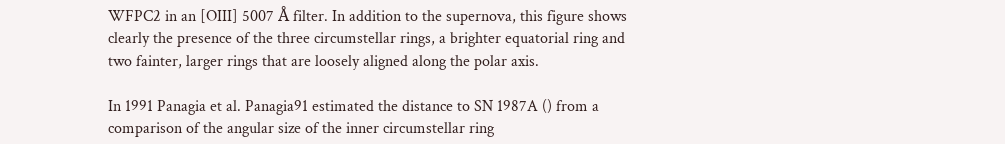WFPC2 in an [OIII] 5007 Å filter. In addition to the supernova, this figure shows clearly the presence of the three circumstellar rings, a brighter equatorial ring and two fainter, larger rings that are loosely aligned along the polar axis.

In 1991 Panagia et al. Panagia91 estimated the distance to SN 1987A () from a comparison of the angular size of the inner circumstellar ring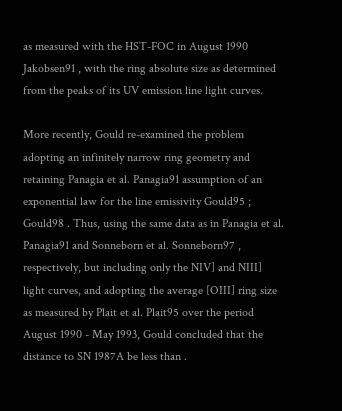as measured with the HST-FOC in August 1990 Jakobsen91 , with the ring absolute size as determined from the peaks of its UV emission line light curves.

More recently, Gould re-examined the problem adopting an infinitely narrow ring geometry and retaining Panagia et al. Panagia91 assumption of an exponential law for the line emissivity Gould95 ; Gould98 . Thus, using the same data as in Panagia et al. Panagia91 and Sonneborn et al. Sonneborn97 , respectively, but including only the NIV] and NIII] light curves, and adopting the average [OIII] ring size as measured by Plait et al. Plait95 over the period August 1990 - May 1993, Gould concluded that the distance to SN 1987A be less than .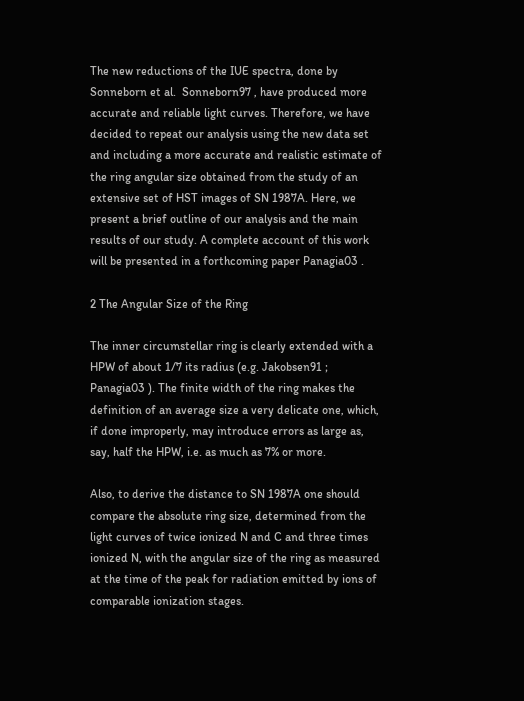The new reductions of the IUE spectra, done by Sonneborn et al.  Sonneborn97 , have produced more accurate and reliable light curves. Therefore, we have decided to repeat our analysis using the new data set and including a more accurate and realistic estimate of the ring angular size obtained from the study of an extensive set of HST images of SN 1987A. Here, we present a brief outline of our analysis and the main results of our study. A complete account of this work will be presented in a forthcoming paper Panagia03 .

2 The Angular Size of the Ring

The inner circumstellar ring is clearly extended with a HPW of about 1/7 its radius (e.g. Jakobsen91 ; Panagia03 ). The finite width of the ring makes the definition of an average size a very delicate one, which, if done improperly, may introduce errors as large as, say, half the HPW, i.e. as much as 7% or more.

Also, to derive the distance to SN 1987A one should compare the absolute ring size, determined from the light curves of twice ionized N and C and three times ionized N, with the angular size of the ring as measured at the time of the peak for radiation emitted by ions of comparable ionization stages.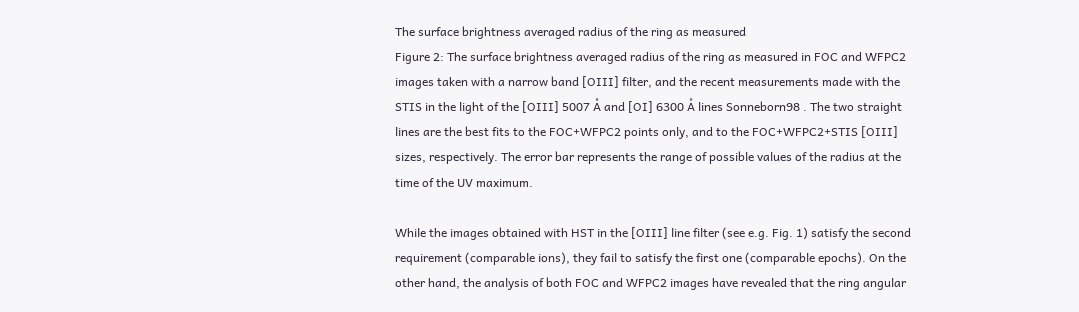The surface brightness averaged radius of the ring as measured
Figure 2: The surface brightness averaged radius of the ring as measured in FOC and WFPC2 images taken with a narrow band [OIII] filter, and the recent measurements made with the STIS in the light of the [OIII] 5007 Å and [OI] 6300 Å lines Sonneborn98 . The two straight lines are the best fits to the FOC+WFPC2 points only, and to the FOC+WFPC2+STIS [OIII] sizes, respectively. The error bar represents the range of possible values of the radius at the time of the UV maximum.

While the images obtained with HST in the [OIII] line filter (see e.g. Fig. 1) satisfy the second requirement (comparable ions), they fail to satisfy the first one (comparable epochs). On the other hand, the analysis of both FOC and WFPC2 images have revealed that the ring angular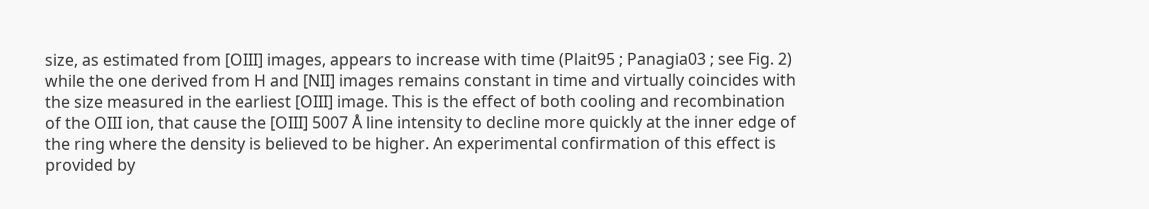size, as estimated from [OIII] images, appears to increase with time (Plait95 ; Panagia03 ; see Fig. 2) while the one derived from H and [NII] images remains constant in time and virtually coincides with the size measured in the earliest [OIII] image. This is the effect of both cooling and recombination of the OIII ion, that cause the [OIII] 5007 Å line intensity to decline more quickly at the inner edge of the ring where the density is believed to be higher. An experimental confirmation of this effect is provided by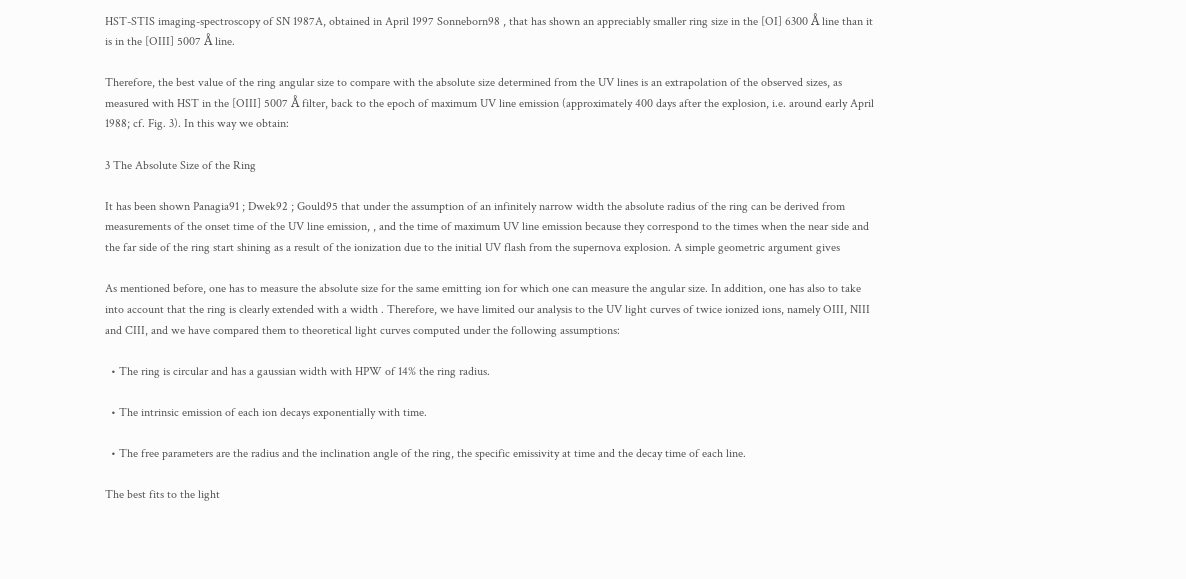HST-STIS imaging-spectroscopy of SN 1987A, obtained in April 1997 Sonneborn98 , that has shown an appreciably smaller ring size in the [OI] 6300 Å line than it is in the [OIII] 5007 Å line.

Therefore, the best value of the ring angular size to compare with the absolute size determined from the UV lines is an extrapolation of the observed sizes, as measured with HST in the [OIII] 5007 Å filter, back to the epoch of maximum UV line emission (approximately 400 days after the explosion, i.e. around early April 1988; cf. Fig. 3). In this way we obtain:

3 The Absolute Size of the Ring

It has been shown Panagia91 ; Dwek92 ; Gould95 that under the assumption of an infinitely narrow width the absolute radius of the ring can be derived from measurements of the onset time of the UV line emission, , and the time of maximum UV line emission because they correspond to the times when the near side and the far side of the ring start shining as a result of the ionization due to the initial UV flash from the supernova explosion. A simple geometric argument gives

As mentioned before, one has to measure the absolute size for the same emitting ion for which one can measure the angular size. In addition, one has also to take into account that the ring is clearly extended with a width . Therefore, we have limited our analysis to the UV light curves of twice ionized ions, namely OIII, NIII and CIII, and we have compared them to theoretical light curves computed under the following assumptions:

  • The ring is circular and has a gaussian width with HPW of 14% the ring radius.

  • The intrinsic emission of each ion decays exponentially with time.

  • The free parameters are the radius and the inclination angle of the ring, the specific emissivity at time and the decay time of each line.

The best fits to the light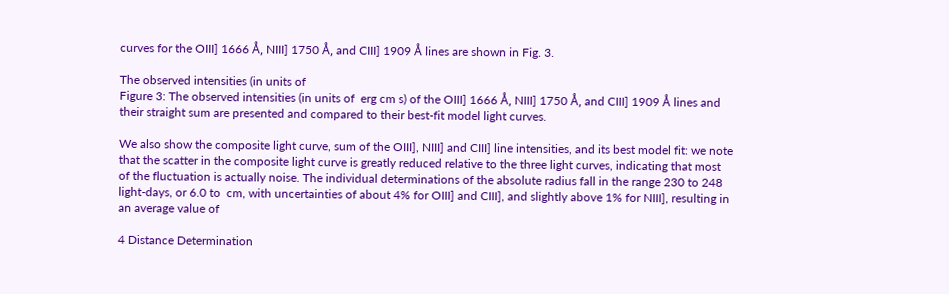curves for the OIII] 1666 Å, NIII] 1750 Å, and CIII] 1909 Å lines are shown in Fig. 3.

The observed intensities (in units of
Figure 3: The observed intensities (in units of  erg cm s) of the OIII] 1666 Å, NIII] 1750 Å, and CIII] 1909 Å lines and their straight sum are presented and compared to their best-fit model light curves.

We also show the composite light curve, sum of the OIII], NIII] and CIII] line intensities, and its best model fit: we note that the scatter in the composite light curve is greatly reduced relative to the three light curves, indicating that most of the fluctuation is actually noise. The individual determinations of the absolute radius fall in the range 230 to 248 light-days, or 6.0 to  cm, with uncertainties of about 4% for OIII] and CIII], and slightly above 1% for NIII], resulting in an average value of

4 Distance Determination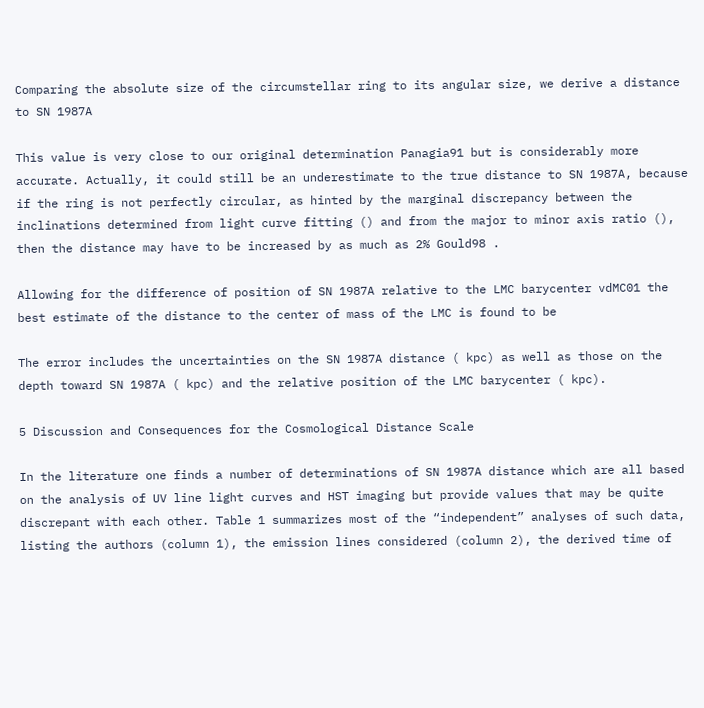Comparing the absolute size of the circumstellar ring to its angular size, we derive a distance to SN 1987A

This value is very close to our original determination Panagia91 but is considerably more accurate. Actually, it could still be an underestimate to the true distance to SN 1987A, because if the ring is not perfectly circular, as hinted by the marginal discrepancy between the inclinations determined from light curve fitting () and from the major to minor axis ratio (), then the distance may have to be increased by as much as 2% Gould98 .

Allowing for the difference of position of SN 1987A relative to the LMC barycenter vdMC01 the best estimate of the distance to the center of mass of the LMC is found to be

The error includes the uncertainties on the SN 1987A distance ( kpc) as well as those on the depth toward SN 1987A ( kpc) and the relative position of the LMC barycenter ( kpc).

5 Discussion and Consequences for the Cosmological Distance Scale

In the literature one finds a number of determinations of SN 1987A distance which are all based on the analysis of UV line light curves and HST imaging but provide values that may be quite discrepant with each other. Table 1 summarizes most of the “independent” analyses of such data, listing the authors (column 1), the emission lines considered (column 2), the derived time of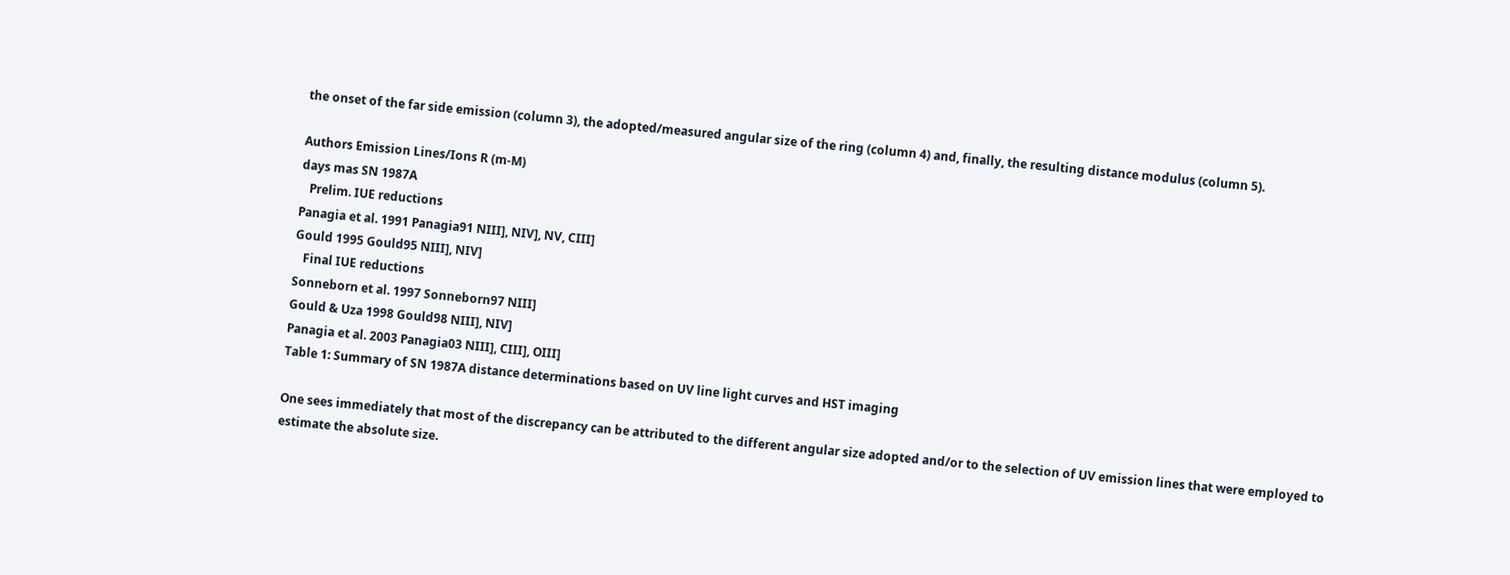the onset of the far side emission (column 3), the adopted/measured angular size of the ring (column 4) and, finally, the resulting distance modulus (column 5).

Authors Emission Lines/Ions R (m-M)
days mas SN 1987A
   Prelim. IUE reductions
Panagia et al. 1991 Panagia91 NIII], NIV], NV, CIII]
Gould 1995 Gould95 NIII], NIV]
   Final IUE reductions
Sonneborn et al. 1997 Sonneborn97 NIII]
Gould & Uza 1998 Gould98 NIII], NIV]
Panagia et al. 2003 Panagia03 NIII], CIII], OIII]
Table 1: Summary of SN 1987A distance determinations based on UV line light curves and HST imaging

One sees immediately that most of the discrepancy can be attributed to the different angular size adopted and/or to the selection of UV emission lines that were employed to estimate the absolute size.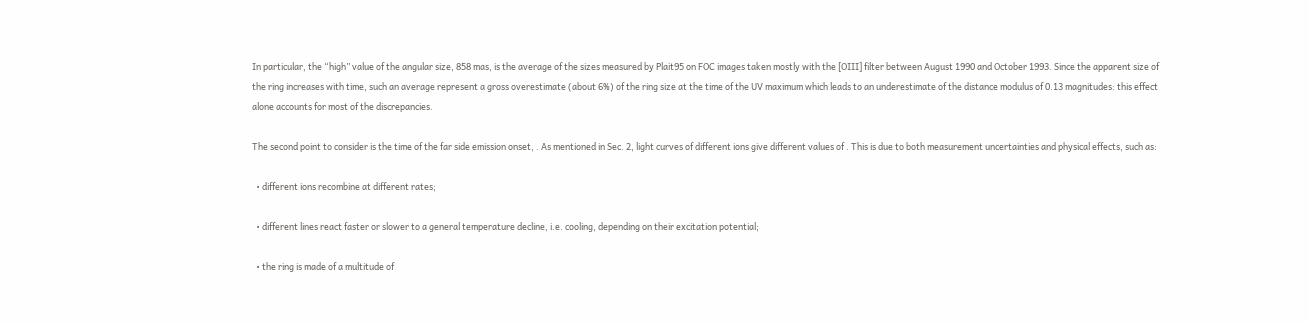In particular, the “high” value of the angular size, 858 mas, is the average of the sizes measured by Plait95 on FOC images taken mostly with the [OIII] filter between August 1990 and October 1993. Since the apparent size of the ring increases with time, such an average represent a gross overestimate (about 6%) of the ring size at the time of the UV maximum which leads to an underestimate of the distance modulus of 0.13 magnitudes: this effect alone accounts for most of the discrepancies.

The second point to consider is the time of the far side emission onset, . As mentioned in Sec. 2, light curves of different ions give different values of . This is due to both measurement uncertainties and physical effects, such as:

  • different ions recombine at different rates;

  • different lines react faster or slower to a general temperature decline, i.e. cooling, depending on their excitation potential;

  • the ring is made of a multitude of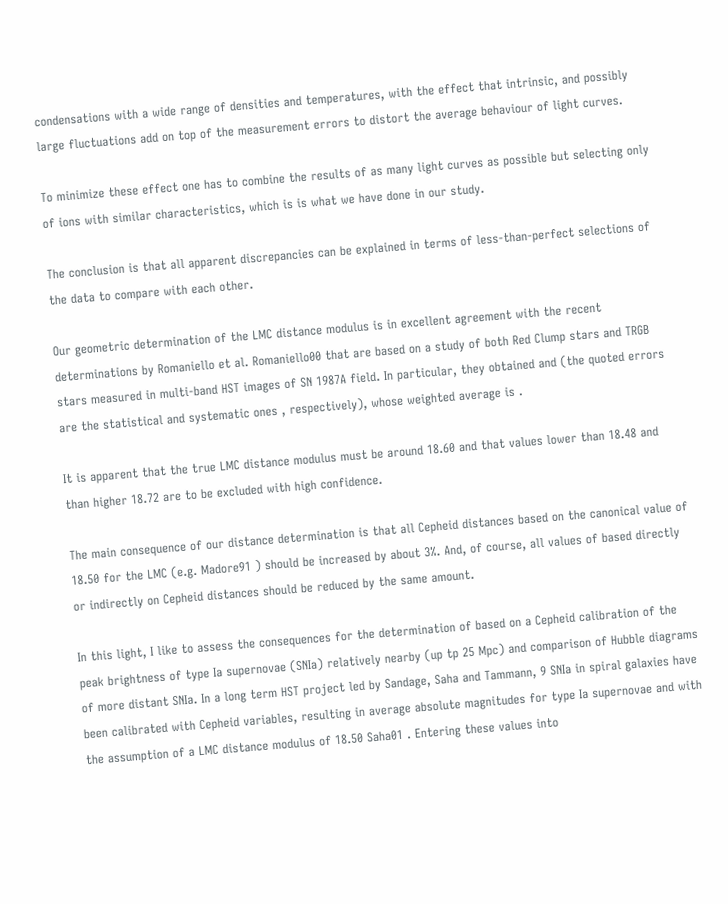condensations with a wide range of densities and temperatures, with the effect that intrinsic, and possibly large fluctuations add on top of the measurement errors to distort the average behaviour of light curves.

To minimize these effect one has to combine the results of as many light curves as possible but selecting only of ions with similar characteristics, which is is what we have done in our study.

The conclusion is that all apparent discrepancies can be explained in terms of less-than-perfect selections of the data to compare with each other.

Our geometric determination of the LMC distance modulus is in excellent agreement with the recent determinations by Romaniello et al. Romaniello00 that are based on a study of both Red Clump stars and TRGB stars measured in multi-band HST images of SN 1987A field. In particular, they obtained and (the quoted errors are the statistical and systematic ones , respectively), whose weighted average is .

It is apparent that the true LMC distance modulus must be around 18.60 and that values lower than 18.48 and than higher 18.72 are to be excluded with high confidence.

The main consequence of our distance determination is that all Cepheid distances based on the canonical value of 18.50 for the LMC (e.g. Madore91 ) should be increased by about 3%. And, of course, all values of based directly or indirectly on Cepheid distances should be reduced by the same amount.

In this light, I like to assess the consequences for the determination of based on a Cepheid calibration of the peak brightness of type Ia supernovae (SNIa) relatively nearby (up tp 25 Mpc) and comparison of Hubble diagrams of more distant SNIa. In a long term HST project led by Sandage, Saha and Tammann, 9 SNIa in spiral galaxies have been calibrated with Cepheid variables, resulting in average absolute magnitudes for type Ia supernovae and with the assumption of a LMC distance modulus of 18.50 Saha01 . Entering these values into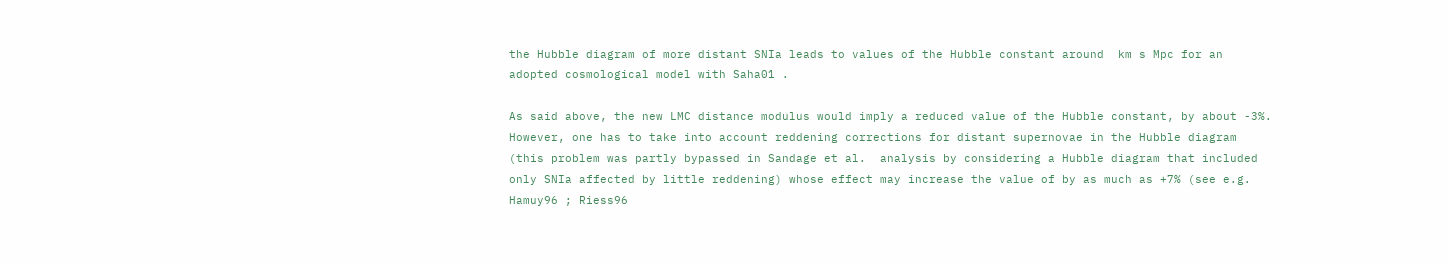the Hubble diagram of more distant SNIa leads to values of the Hubble constant around  km s Mpc for an adopted cosmological model with Saha01 .

As said above, the new LMC distance modulus would imply a reduced value of the Hubble constant, by about -3%. However, one has to take into account reddening corrections for distant supernovae in the Hubble diagram (this problem was partly bypassed in Sandage et al.  analysis by considering a Hubble diagram that included only SNIa affected by little reddening) whose effect may increase the value of by as much as +7% (see e.g. Hamuy96 ; Riess96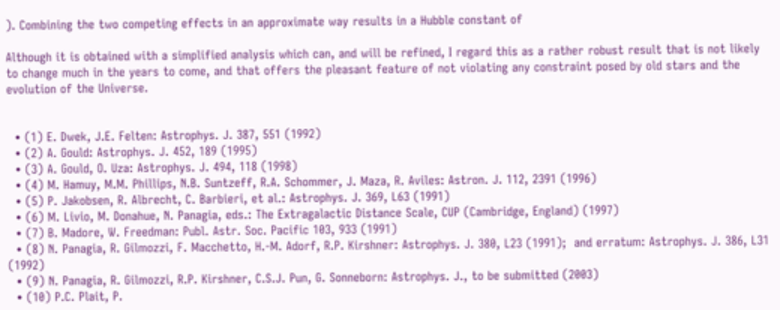). Combining the two competing effects in an approximate way results in a Hubble constant of

Although it is obtained with a simplified analysis which can, and will be refined, I regard this as a rather robust result that is not likely to change much in the years to come, and that offers the pleasant feature of not violating any constraint posed by old stars and the evolution of the Universe.


  • (1) E. Dwek, J.E. Felten: Astrophys. J. 387, 551 (1992)
  • (2) A. Gould: Astrophys. J. 452, 189 (1995)
  • (3) A. Gould, O. Uza: Astrophys. J. 494, 118 (1998)
  • (4) M. Hamuy, M.M. Phillips, N.B. Suntzeff, R.A. Schommer, J. Maza, R. Aviles: Astron. J. 112, 2391 (1996)
  • (5) P. Jakobsen, R. Albrecht, C. Barbieri, et al.: Astrophys. J. 369, L63 (1991)
  • (6) M. Livio, M. Donahue, N. Panagia, eds.: The Extragalactic Distance Scale, CUP (Cambridge, England) (1997)
  • (7) B. Madore, W. Freedman: Publ. Astr. Soc. Pacific 103, 933 (1991)
  • (8) N. Panagia, R. Gilmozzi, F. Macchetto, H.-M. Adorf, R.P. Kirshner: Astrophys. J. 380, L23 (1991);  and erratum: Astrophys. J. 386, L31 (1992)
  • (9) N. Panagia, R. Gilmozzi, R.P. Kirshner, C.S.J. Pun, G. Sonneborn: Astrophys. J., to be submitted (2003)
  • (10) P.C. Plait, P.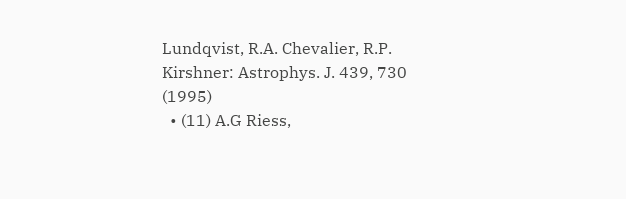Lundqvist, R.A. Chevalier, R.P. Kirshner: Astrophys. J. 439, 730 (1995)
  • (11) A.G Riess,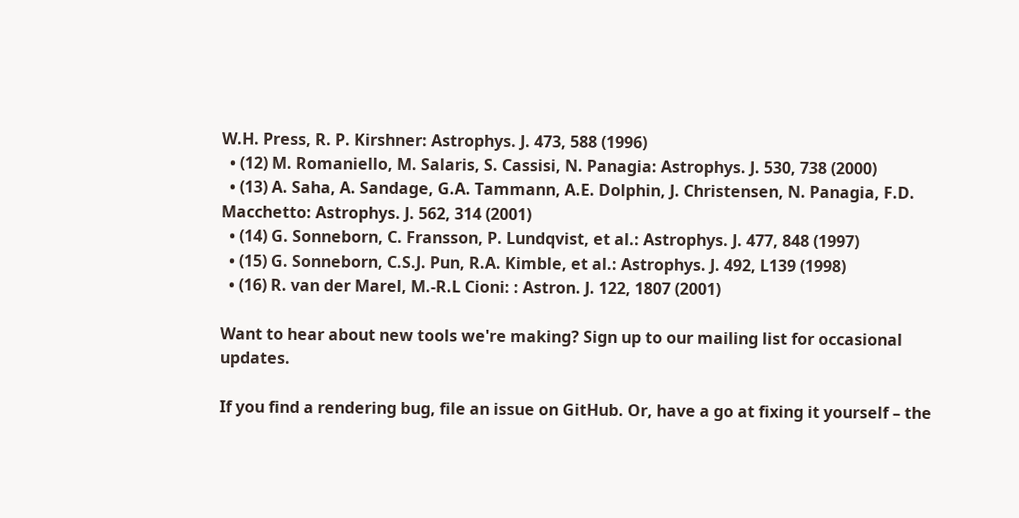W.H. Press, R. P. Kirshner: Astrophys. J. 473, 588 (1996)
  • (12) M. Romaniello, M. Salaris, S. Cassisi, N. Panagia: Astrophys. J. 530, 738 (2000)
  • (13) A. Saha, A. Sandage, G.A. Tammann, A.E. Dolphin, J. Christensen, N. Panagia, F.D. Macchetto: Astrophys. J. 562, 314 (2001)
  • (14) G. Sonneborn, C. Fransson, P. Lundqvist, et al.: Astrophys. J. 477, 848 (1997)
  • (15) G. Sonneborn, C.S.J. Pun, R.A. Kimble, et al.: Astrophys. J. 492, L139 (1998)
  • (16) R. van der Marel, M.-R.L Cioni: : Astron. J. 122, 1807 (2001)

Want to hear about new tools we're making? Sign up to our mailing list for occasional updates.

If you find a rendering bug, file an issue on GitHub. Or, have a go at fixing it yourself – the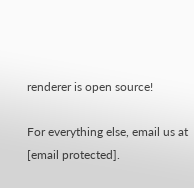renderer is open source!

For everything else, email us at [email protected].